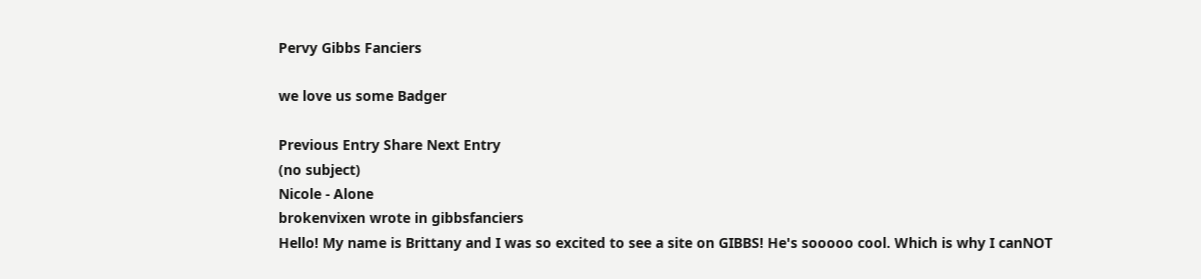Pervy Gibbs Fanciers

we love us some Badger

Previous Entry Share Next Entry
(no subject)
Nicole - Alone
brokenvixen wrote in gibbsfanciers
Hello! My name is Brittany and I was so excited to see a site on GIBBS! He's sooooo cool. Which is why I canNOT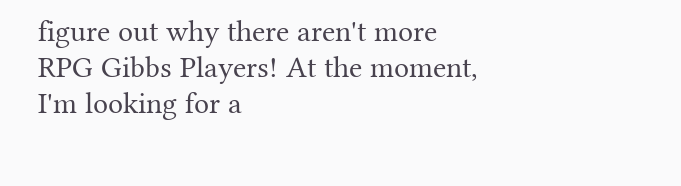figure out why there aren't more RPG Gibbs Players! At the moment, I'm looking for a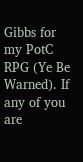Gibbs for my PotC RPG (Ye Be Warned). If any of you are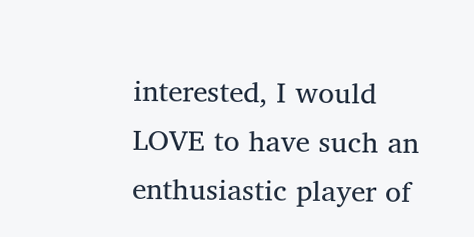interested, I would LOVE to have such an enthusiastic player of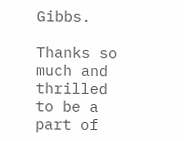Gibbs.

Thanks so much and thrilled to be a part of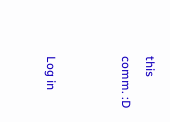this comm. :D


Log in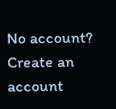No account? Create an account